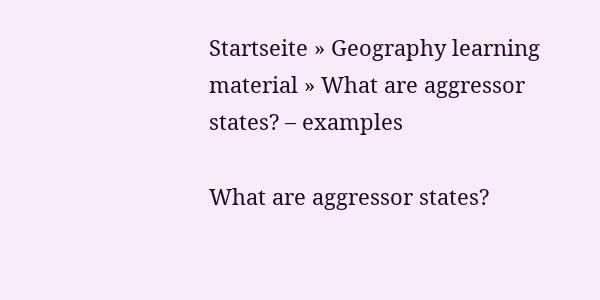Startseite » Geography learning material » What are aggressor states? – examples

What are aggressor states?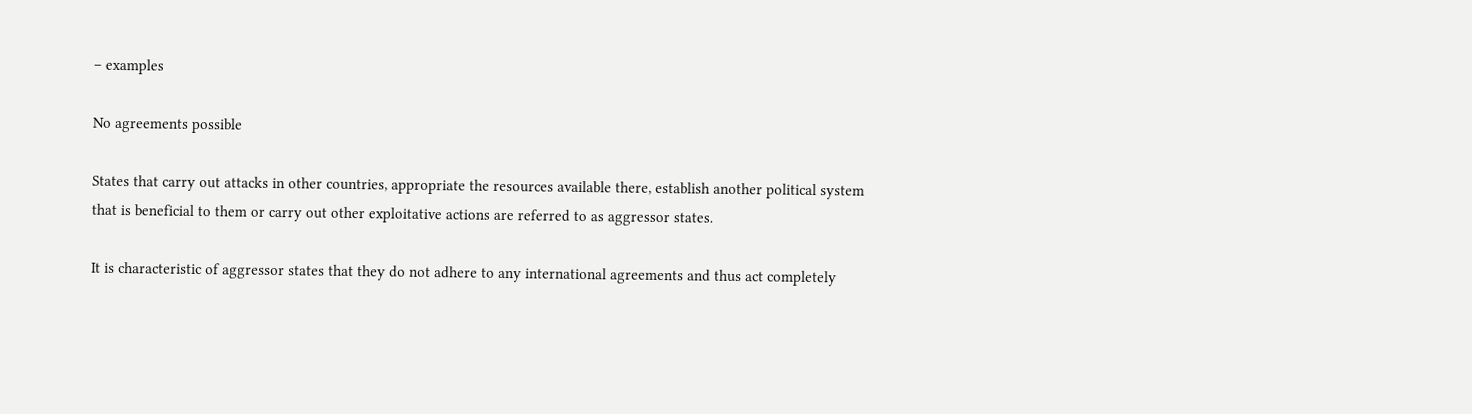– examples

No agreements possible

States that carry out attacks in other countries, appropriate the resources available there, establish another political system that is beneficial to them or carry out other exploitative actions are referred to as aggressor states.

It is characteristic of aggressor states that they do not adhere to any international agreements and thus act completely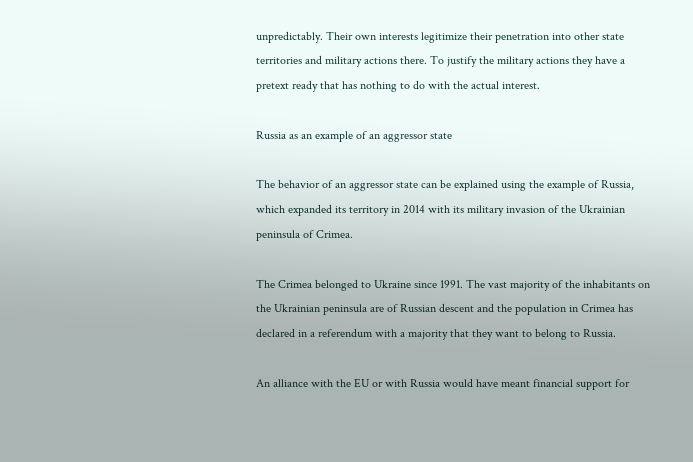unpredictably. Their own interests legitimize their penetration into other state territories and military actions there. To justify the military actions they have a pretext ready that has nothing to do with the actual interest.

Russia as an example of an aggressor state

The behavior of an aggressor state can be explained using the example of Russia, which expanded its territory in 2014 with its military invasion of the Ukrainian peninsula of Crimea.

The Crimea belonged to Ukraine since 1991. The vast majority of the inhabitants on the Ukrainian peninsula are of Russian descent and the population in Crimea has declared in a referendum with a majority that they want to belong to Russia.

An alliance with the EU or with Russia would have meant financial support for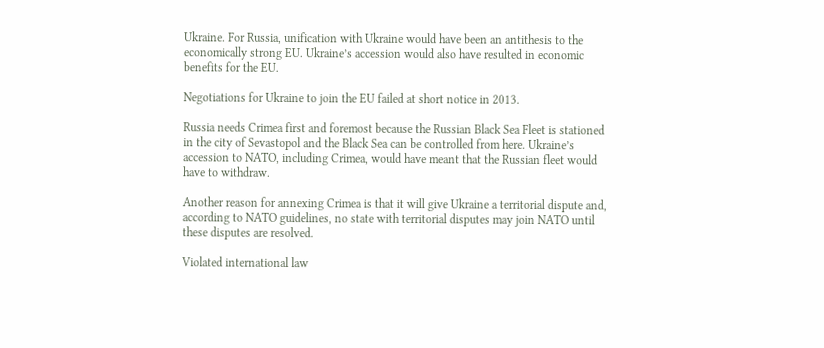Ukraine. For Russia, unification with Ukraine would have been an antithesis to the economically strong EU. Ukraine’s accession would also have resulted in economic benefits for the EU.

Negotiations for Ukraine to join the EU failed at short notice in 2013.

Russia needs Crimea first and foremost because the Russian Black Sea Fleet is stationed in the city of Sevastopol and the Black Sea can be controlled from here. Ukraine’s accession to NATO, including Crimea, would have meant that the Russian fleet would have to withdraw.

Another reason for annexing Crimea is that it will give Ukraine a territorial dispute and, according to NATO guidelines, no state with territorial disputes may join NATO until these disputes are resolved.

Violated international law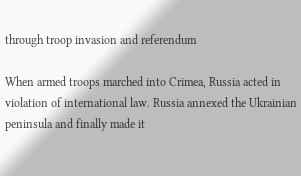through troop invasion and referendum

When armed troops marched into Crimea, Russia acted in violation of international law. Russia annexed the Ukrainian peninsula and finally made it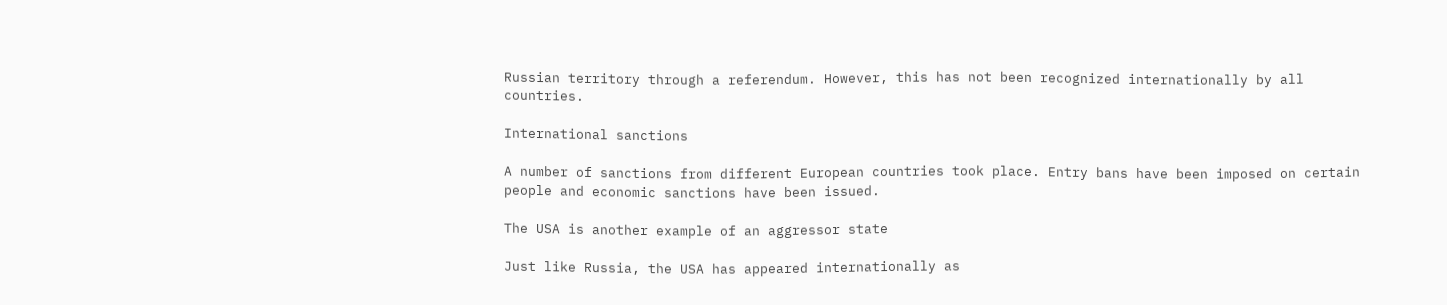Russian territory through a referendum. However, this has not been recognized internationally by all countries.

International sanctions

A number of sanctions from different European countries took place. Entry bans have been imposed on certain people and economic sanctions have been issued.

The USA is another example of an aggressor state

Just like Russia, the USA has appeared internationally as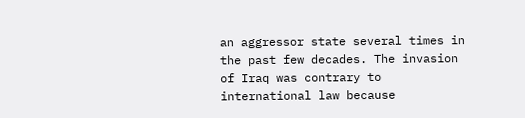an aggressor state several times in the past few decades. The invasion of Iraq was contrary to international law because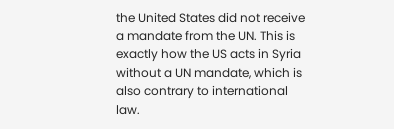the United States did not receive a mandate from the UN. This is exactly how the US acts in Syria without a UN mandate, which is also contrary to international law.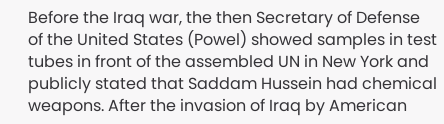Before the Iraq war, the then Secretary of Defense of the United States (Powel) showed samples in test tubes in front of the assembled UN in New York and publicly stated that Saddam Hussein had chemical weapons. After the invasion of Iraq by American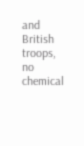and British troops, no chemical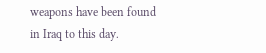weapons have been found in Iraq to this day.